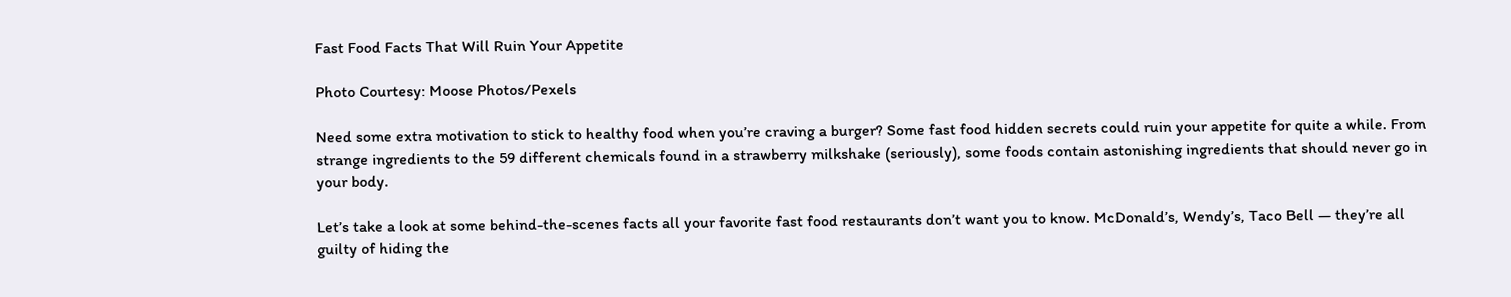Fast Food Facts That Will Ruin Your Appetite

Photo Courtesy: Moose Photos/Pexels

Need some extra motivation to stick to healthy food when you’re craving a burger? Some fast food hidden secrets could ruin your appetite for quite a while. From strange ingredients to the 59 different chemicals found in a strawberry milkshake (seriously), some foods contain astonishing ingredients that should never go in your body.

Let’s take a look at some behind-the-scenes facts all your favorite fast food restaurants don’t want you to know. McDonald’s, Wendy’s, Taco Bell — they’re all guilty of hiding the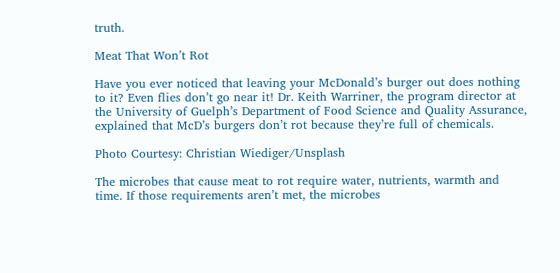truth.

Meat That Won’t Rot

Have you ever noticed that leaving your McDonald’s burger out does nothing to it? Even flies don’t go near it! Dr. Keith Warriner, the program director at the University of Guelph’s Department of Food Science and Quality Assurance, explained that McD’s burgers don’t rot because they’re full of chemicals.

Photo Courtesy: Christian Wiediger/Unsplash

The microbes that cause meat to rot require water, nutrients, warmth and time. If those requirements aren’t met, the microbes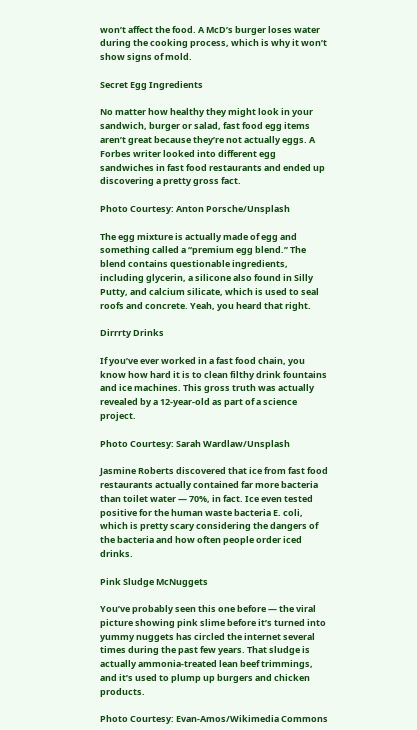won’t affect the food. A McD’s burger loses water during the cooking process, which is why it won’t show signs of mold.

Secret Egg Ingredients

No matter how healthy they might look in your sandwich, burger or salad, fast food egg items aren’t great because they’re not actually eggs. A Forbes writer looked into different egg sandwiches in fast food restaurants and ended up discovering a pretty gross fact.

Photo Courtesy: Anton Porsche/Unsplash

The egg mixture is actually made of egg and something called a “premium egg blend.” The blend contains questionable ingredients, including glycerin, a silicone also found in Silly Putty, and calcium silicate, which is used to seal roofs and concrete. Yeah, you heard that right.

Dirrrty Drinks

If you’ve ever worked in a fast food chain, you know how hard it is to clean filthy drink fountains and ice machines. This gross truth was actually revealed by a 12-year-old as part of a science project.

Photo Courtesy: Sarah Wardlaw/Unsplash

Jasmine Roberts discovered that ice from fast food restaurants actually contained far more bacteria than toilet water — 70%, in fact. Ice even tested positive for the human waste bacteria E. coli, which is pretty scary considering the dangers of the bacteria and how often people order iced drinks.

Pink Sludge McNuggets

You’ve probably seen this one before — the viral picture showing pink slime before it’s turned into yummy nuggets has circled the internet several times during the past few years. That sludge is actually ammonia-treated lean beef trimmings, and it’s used to plump up burgers and chicken products.

Photo Courtesy: Evan-Amos/Wikimedia Commons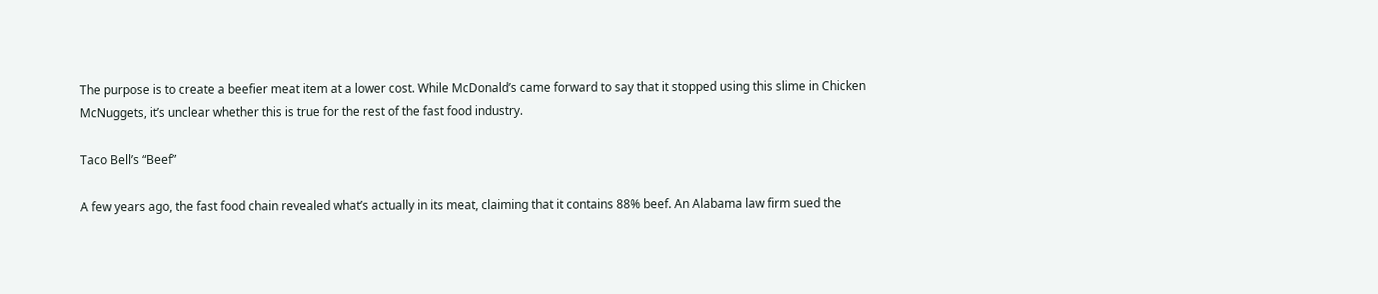The purpose is to create a beefier meat item at a lower cost. While McDonald’s came forward to say that it stopped using this slime in Chicken McNuggets, it’s unclear whether this is true for the rest of the fast food industry.

Taco Bell’s “Beef”

A few years ago, the fast food chain revealed what’s actually in its meat, claiming that it contains 88% beef. An Alabama law firm sued the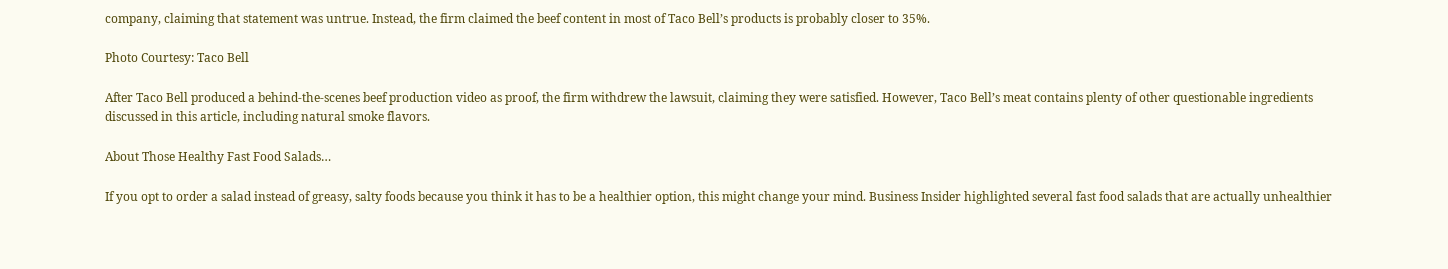company, claiming that statement was untrue. Instead, the firm claimed the beef content in most of Taco Bell’s products is probably closer to 35%.

Photo Courtesy: Taco Bell

After Taco Bell produced a behind-the-scenes beef production video as proof, the firm withdrew the lawsuit, claiming they were satisfied. However, Taco Bell’s meat contains plenty of other questionable ingredients discussed in this article, including natural smoke flavors.

About Those Healthy Fast Food Salads…

If you opt to order a salad instead of greasy, salty foods because you think it has to be a healthier option, this might change your mind. Business Insider highlighted several fast food salads that are actually unhealthier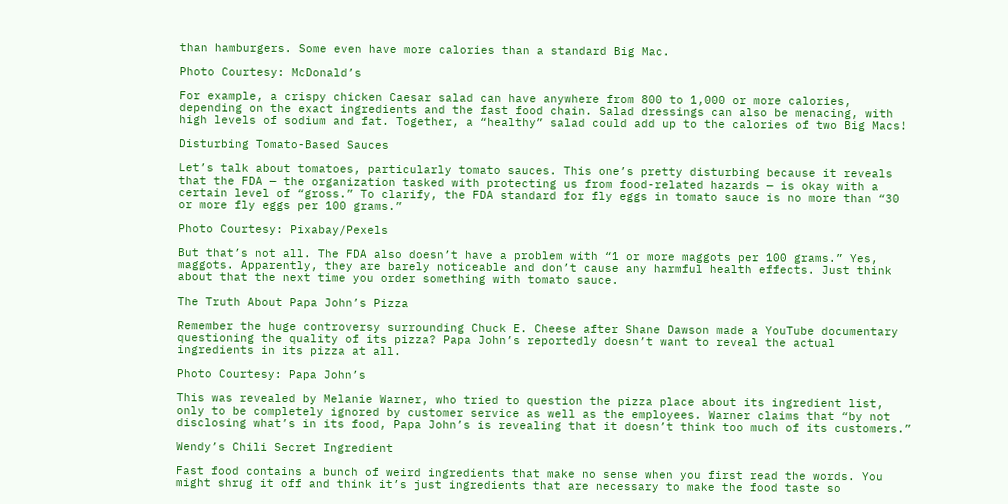than hamburgers. Some even have more calories than a standard Big Mac.

Photo Courtesy: McDonald’s

For example, a crispy chicken Caesar salad can have anywhere from 800 to 1,000 or more calories, depending on the exact ingredients and the fast food chain. Salad dressings can also be menacing, with high levels of sodium and fat. Together, a “healthy” salad could add up to the calories of two Big Macs!

Disturbing Tomato-Based Sauces

Let’s talk about tomatoes, particularly tomato sauces. This one’s pretty disturbing because it reveals that the FDA — the organization tasked with protecting us from food-related hazards — is okay with a certain level of “gross.” To clarify, the FDA standard for fly eggs in tomato sauce is no more than “30 or more fly eggs per 100 grams.”

Photo Courtesy: Pixabay/Pexels

But that’s not all. The FDA also doesn’t have a problem with “1 or more maggots per 100 grams.” Yes, maggots. Apparently, they are barely noticeable and don’t cause any harmful health effects. Just think about that the next time you order something with tomato sauce.

The Truth About Papa John’s Pizza

Remember the huge controversy surrounding Chuck E. Cheese after Shane Dawson made a YouTube documentary questioning the quality of its pizza? Papa John’s reportedly doesn’t want to reveal the actual ingredients in its pizza at all.

Photo Courtesy: Papa John’s

This was revealed by Melanie Warner, who tried to question the pizza place about its ingredient list, only to be completely ignored by customer service as well as the employees. Warner claims that “by not disclosing what’s in its food, Papa John’s is revealing that it doesn’t think too much of its customers.”

Wendy’s Chili Secret Ingredient

Fast food contains a bunch of weird ingredients that make no sense when you first read the words. You might shrug it off and think it’s just ingredients that are necessary to make the food taste so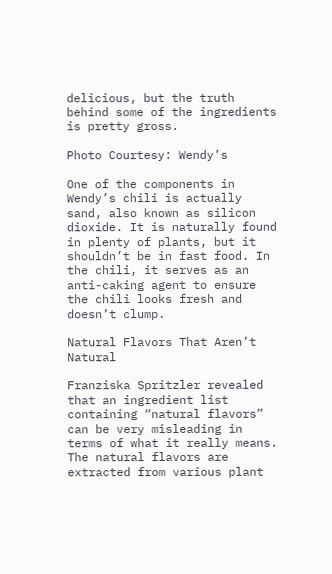delicious, but the truth behind some of the ingredients is pretty gross.

Photo Courtesy: Wendy’s

One of the components in Wendy’s chili is actually sand, also known as silicon dioxide. It is naturally found in plenty of plants, but it shouldn’t be in fast food. In the chili, it serves as an anti-caking agent to ensure the chili looks fresh and doesn’t clump.

Natural Flavors That Aren’t Natural

Franziska Spritzler revealed that an ingredient list containing “natural flavors” can be very misleading in terms of what it really means. The natural flavors are extracted from various plant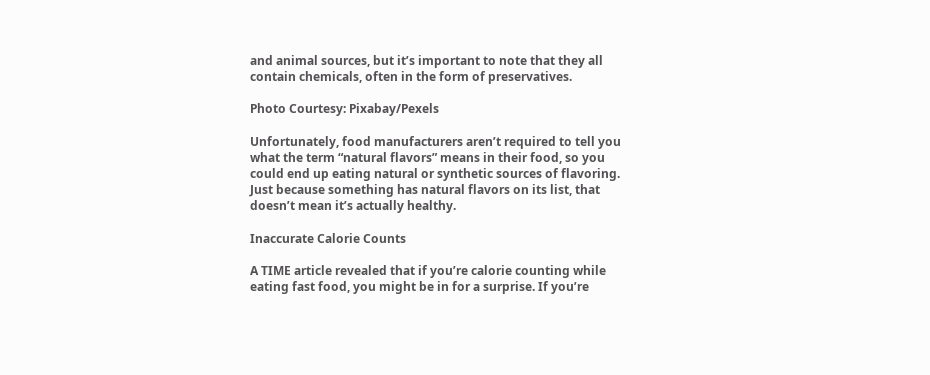and animal sources, but it’s important to note that they all contain chemicals, often in the form of preservatives.

Photo Courtesy: Pixabay/Pexels

Unfortunately, food manufacturers aren’t required to tell you what the term “natural flavors” means in their food, so you could end up eating natural or synthetic sources of flavoring. Just because something has natural flavors on its list, that doesn’t mean it’s actually healthy.

Inaccurate Calorie Counts

A TIME article revealed that if you’re calorie counting while eating fast food, you might be in for a surprise. If you’re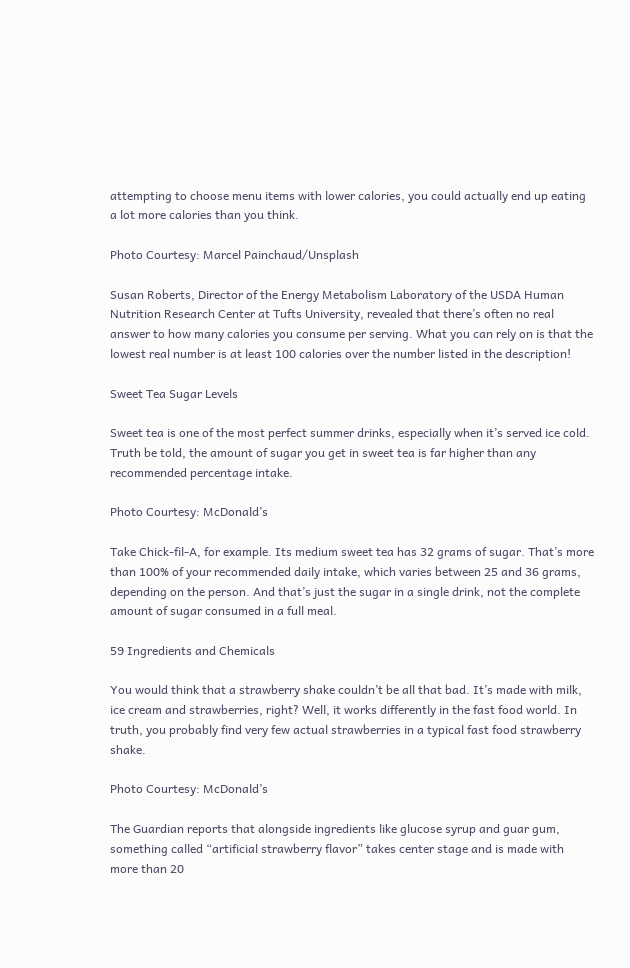attempting to choose menu items with lower calories, you could actually end up eating a lot more calories than you think.

Photo Courtesy: Marcel Painchaud/Unsplash

Susan Roberts, Director of the Energy Metabolism Laboratory of the USDA Human Nutrition Research Center at Tufts University, revealed that there’s often no real answer to how many calories you consume per serving. What you can rely on is that the lowest real number is at least 100 calories over the number listed in the description!

Sweet Tea Sugar Levels

Sweet tea is one of the most perfect summer drinks, especially when it’s served ice cold. Truth be told, the amount of sugar you get in sweet tea is far higher than any recommended percentage intake.

Photo Courtesy: McDonald’s

Take Chick-fil-A, for example. Its medium sweet tea has 32 grams of sugar. That’s more than 100% of your recommended daily intake, which varies between 25 and 36 grams, depending on the person. And that’s just the sugar in a single drink, not the complete amount of sugar consumed in a full meal.

59 Ingredients and Chemicals

You would think that a strawberry shake couldn’t be all that bad. It’s made with milk, ice cream and strawberries, right? Well, it works differently in the fast food world. In truth, you probably find very few actual strawberries in a typical fast food strawberry shake.

Photo Courtesy: McDonald’s

The Guardian reports that alongside ingredients like glucose syrup and guar gum, something called “artificial strawberry flavor” takes center stage and is made with more than 20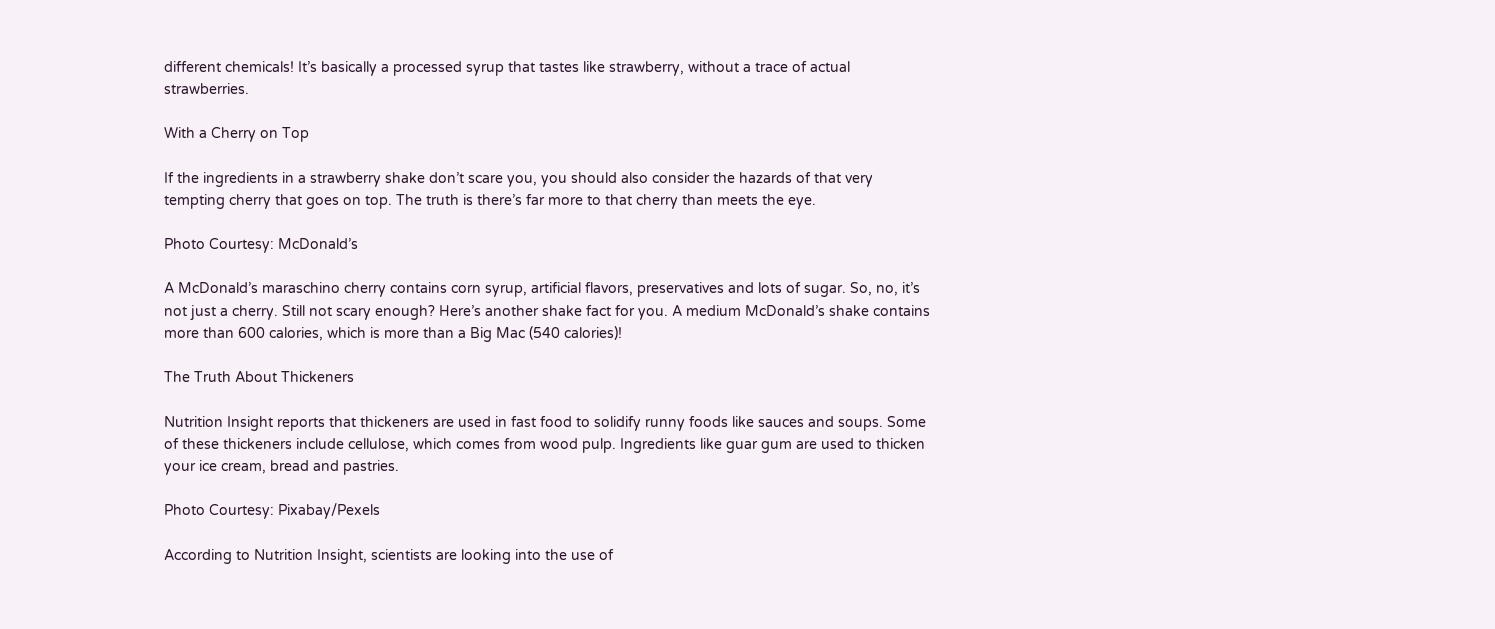different chemicals! It’s basically a processed syrup that tastes like strawberry, without a trace of actual strawberries.

With a Cherry on Top

If the ingredients in a strawberry shake don’t scare you, you should also consider the hazards of that very tempting cherry that goes on top. The truth is there’s far more to that cherry than meets the eye.

Photo Courtesy: McDonald’s

A McDonald’s maraschino cherry contains corn syrup, artificial flavors, preservatives and lots of sugar. So, no, it’s not just a cherry. Still not scary enough? Here’s another shake fact for you. A medium McDonald’s shake contains more than 600 calories, which is more than a Big Mac (540 calories)!

The Truth About Thickeners

Nutrition Insight reports that thickeners are used in fast food to solidify runny foods like sauces and soups. Some of these thickeners include cellulose, which comes from wood pulp. Ingredients like guar gum are used to thicken your ice cream, bread and pastries.

Photo Courtesy: Pixabay/Pexels

According to Nutrition Insight, scientists are looking into the use of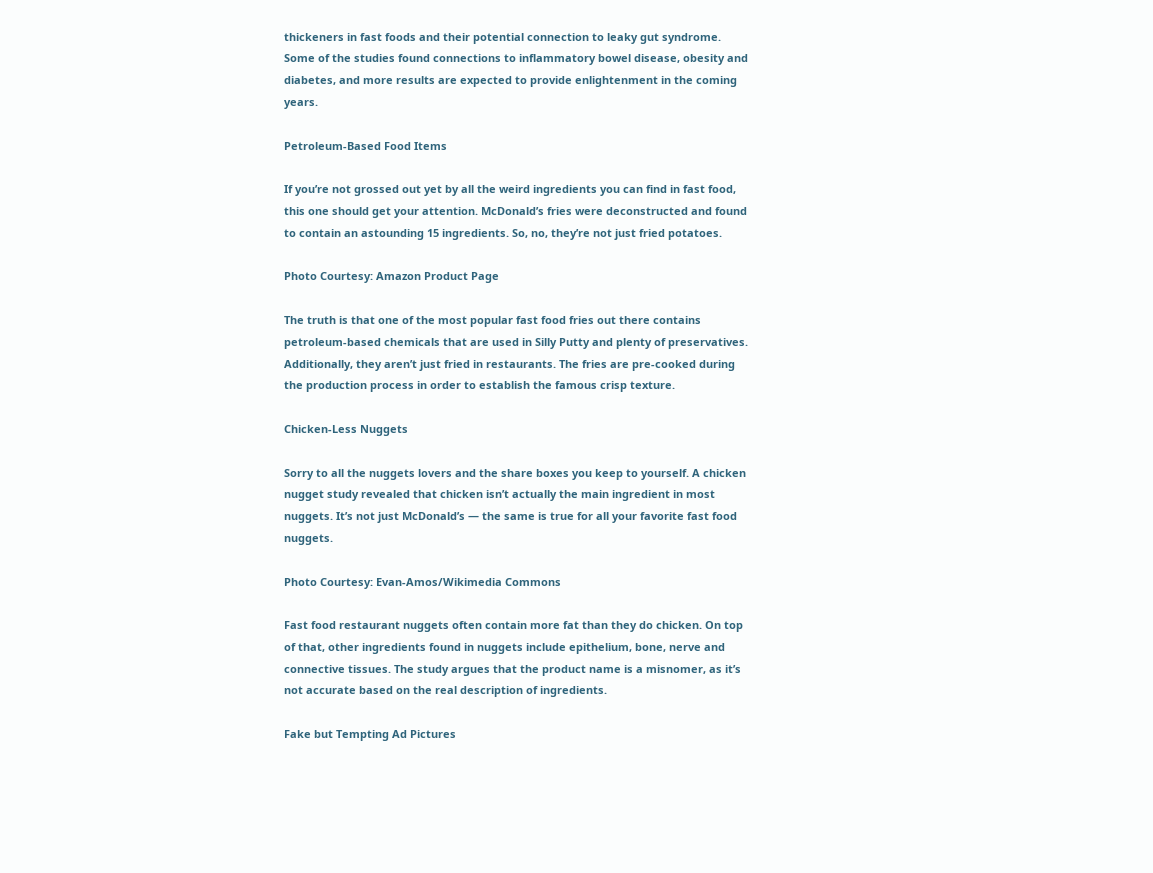thickeners in fast foods and their potential connection to leaky gut syndrome. Some of the studies found connections to inflammatory bowel disease, obesity and diabetes, and more results are expected to provide enlightenment in the coming years.

Petroleum-Based Food Items

If you’re not grossed out yet by all the weird ingredients you can find in fast food, this one should get your attention. McDonald’s fries were deconstructed and found to contain an astounding 15 ingredients. So, no, they’re not just fried potatoes.

Photo Courtesy: Amazon Product Page

The truth is that one of the most popular fast food fries out there contains petroleum-based chemicals that are used in Silly Putty and plenty of preservatives. Additionally, they aren’t just fried in restaurants. The fries are pre-cooked during the production process in order to establish the famous crisp texture.

Chicken-Less Nuggets

Sorry to all the nuggets lovers and the share boxes you keep to yourself. A chicken nugget study revealed that chicken isn’t actually the main ingredient in most nuggets. It’s not just McDonald’s — the same is true for all your favorite fast food nuggets.

Photo Courtesy: Evan-Amos/Wikimedia Commons

Fast food restaurant nuggets often contain more fat than they do chicken. On top of that, other ingredients found in nuggets include epithelium, bone, nerve and connective tissues. The study argues that the product name is a misnomer, as it’s not accurate based on the real description of ingredients.

Fake but Tempting Ad Pictures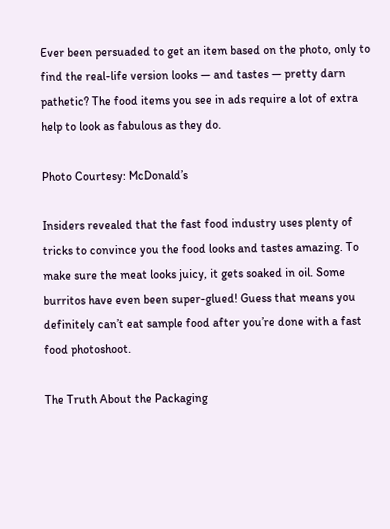Ever been persuaded to get an item based on the photo, only to find the real-life version looks — and tastes — pretty darn pathetic? The food items you see in ads require a lot of extra help to look as fabulous as they do.

Photo Courtesy: McDonald’s

Insiders revealed that the fast food industry uses plenty of tricks to convince you the food looks and tastes amazing. To make sure the meat looks juicy, it gets soaked in oil. Some burritos have even been super-glued! Guess that means you definitely can’t eat sample food after you’re done with a fast food photoshoot.

The Truth About the Packaging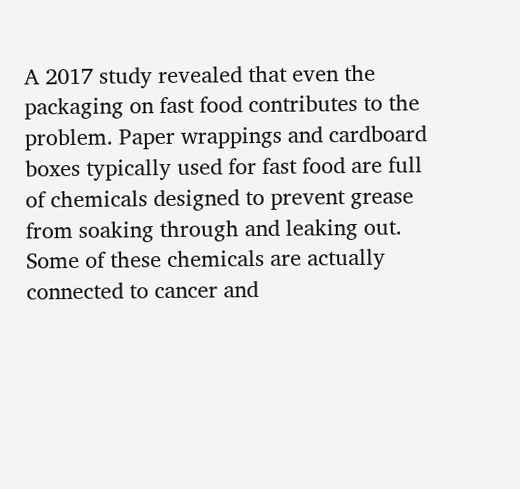A 2017 study revealed that even the packaging on fast food contributes to the problem. Paper wrappings and cardboard boxes typically used for fast food are full of chemicals designed to prevent grease from soaking through and leaking out. Some of these chemicals are actually connected to cancer and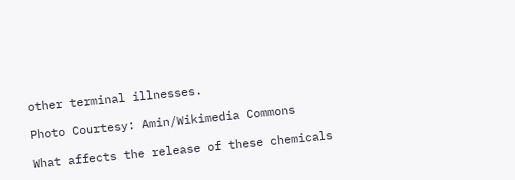other terminal illnesses.

Photo Courtesy: Amin/Wikimedia Commons

What affects the release of these chemicals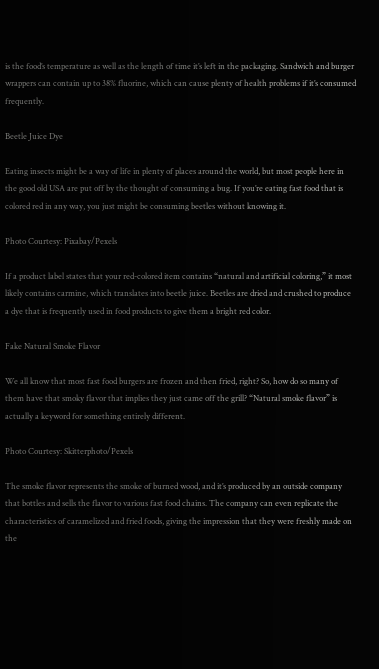is the food’s temperature as well as the length of time it’s left in the packaging. Sandwich and burger wrappers can contain up to 38% fluorine, which can cause plenty of health problems if it’s consumed frequently.

Beetle Juice Dye

Eating insects might be a way of life in plenty of places around the world, but most people here in the good old USA are put off by the thought of consuming a bug. If you’re eating fast food that is colored red in any way, you just might be consuming beetles without knowing it.

Photo Courtesy: Pixabay/Pexels

If a product label states that your red-colored item contains “natural and artificial coloring,” it most likely contains carmine, which translates into beetle juice. Beetles are dried and crushed to produce a dye that is frequently used in food products to give them a bright red color.

Fake Natural Smoke Flavor

We all know that most fast food burgers are frozen and then fried, right? So, how do so many of them have that smoky flavor that implies they just came off the grill? “Natural smoke flavor” is actually a keyword for something entirely different.

Photo Courtesy: Skitterphoto/Pexels

The smoke flavor represents the smoke of burned wood, and it’s produced by an outside company that bottles and sells the flavor to various fast food chains. The company can even replicate the characteristics of caramelized and fried foods, giving the impression that they were freshly made on the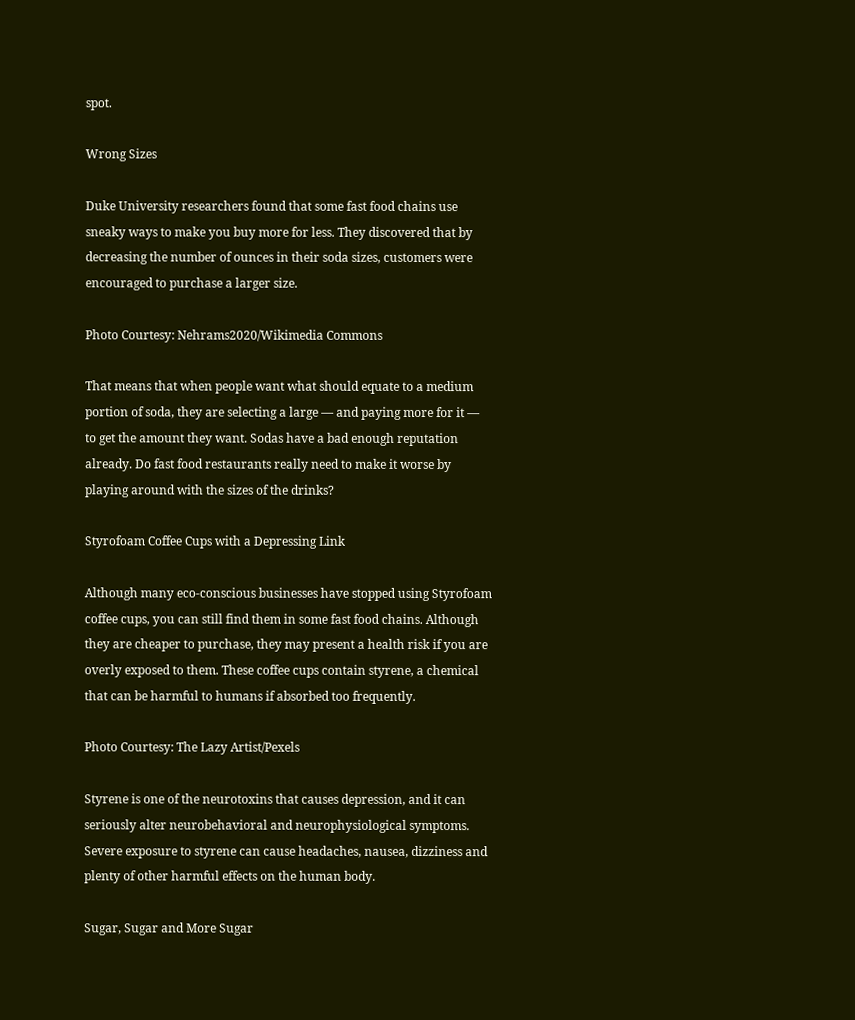spot.

Wrong Sizes

Duke University researchers found that some fast food chains use sneaky ways to make you buy more for less. They discovered that by decreasing the number of ounces in their soda sizes, customers were encouraged to purchase a larger size.

Photo Courtesy: Nehrams2020/Wikimedia Commons

That means that when people want what should equate to a medium portion of soda, they are selecting a large — and paying more for it — to get the amount they want. Sodas have a bad enough reputation already. Do fast food restaurants really need to make it worse by playing around with the sizes of the drinks?

Styrofoam Coffee Cups with a Depressing Link

Although many eco-conscious businesses have stopped using Styrofoam coffee cups, you can still find them in some fast food chains. Although they are cheaper to purchase, they may present a health risk if you are overly exposed to them. These coffee cups contain styrene, a chemical that can be harmful to humans if absorbed too frequently.

Photo Courtesy: The Lazy Artist/Pexels

Styrene is one of the neurotoxins that causes depression, and it can seriously alter neurobehavioral and neurophysiological symptoms. Severe exposure to styrene can cause headaches, nausea, dizziness and plenty of other harmful effects on the human body.

Sugar, Sugar and More Sugar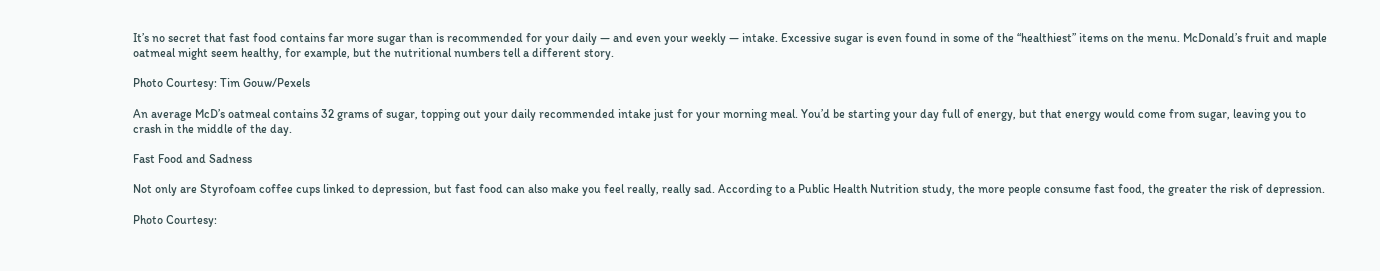It’s no secret that fast food contains far more sugar than is recommended for your daily — and even your weekly — intake. Excessive sugar is even found in some of the “healthiest” items on the menu. McDonald’s fruit and maple oatmeal might seem healthy, for example, but the nutritional numbers tell a different story.

Photo Courtesy: Tim Gouw/Pexels

An average McD’s oatmeal contains 32 grams of sugar, topping out your daily recommended intake just for your morning meal. You’d be starting your day full of energy, but that energy would come from sugar, leaving you to crash in the middle of the day.

Fast Food and Sadness

Not only are Styrofoam coffee cups linked to depression, but fast food can also make you feel really, really sad. According to a Public Health Nutrition study, the more people consume fast food, the greater the risk of depression.

Photo Courtesy: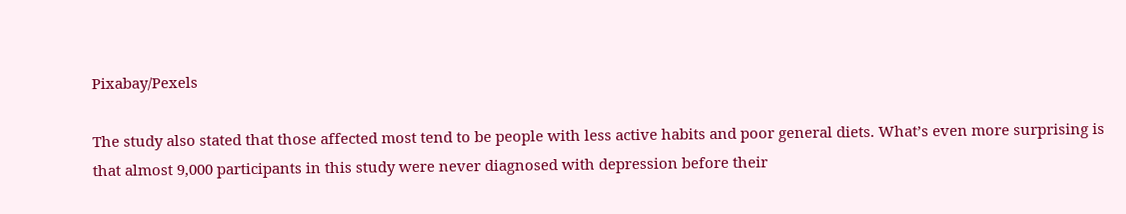Pixabay/Pexels

The study also stated that those affected most tend to be people with less active habits and poor general diets. What’s even more surprising is that almost 9,000 participants in this study were never diagnosed with depression before their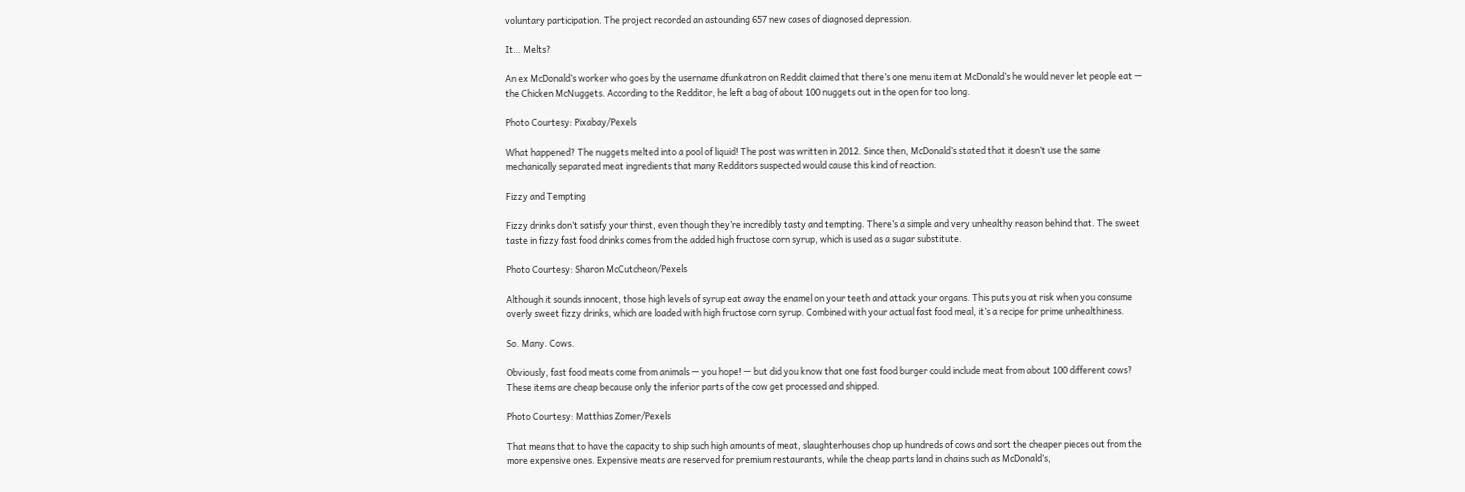voluntary participation. The project recorded an astounding 657 new cases of diagnosed depression.

It… Melts?

An ex McDonald’s worker who goes by the username dfunkatron on Reddit claimed that there’s one menu item at McDonald’s he would never let people eat — the Chicken McNuggets. According to the Redditor, he left a bag of about 100 nuggets out in the open for too long.

Photo Courtesy: Pixabay/Pexels

What happened? The nuggets melted into a pool of liquid! The post was written in 2012. Since then, McDonald’s stated that it doesn’t use the same mechanically separated meat ingredients that many Redditors suspected would cause this kind of reaction.

Fizzy and Tempting

Fizzy drinks don’t satisfy your thirst, even though they’re incredibly tasty and tempting. There’s a simple and very unhealthy reason behind that. The sweet taste in fizzy fast food drinks comes from the added high fructose corn syrup, which is used as a sugar substitute.

Photo Courtesy: Sharon McCutcheon/Pexels

Although it sounds innocent, those high levels of syrup eat away the enamel on your teeth and attack your organs. This puts you at risk when you consume overly sweet fizzy drinks, which are loaded with high fructose corn syrup. Combined with your actual fast food meal, it’s a recipe for prime unhealthiness.

So. Many. Cows.

Obviously, fast food meats come from animals — you hope! — but did you know that one fast food burger could include meat from about 100 different cows? These items are cheap because only the inferior parts of the cow get processed and shipped.

Photo Courtesy: Matthias Zomer/Pexels

That means that to have the capacity to ship such high amounts of meat, slaughterhouses chop up hundreds of cows and sort the cheaper pieces out from the more expensive ones. Expensive meats are reserved for premium restaurants, while the cheap parts land in chains such as McDonald’s,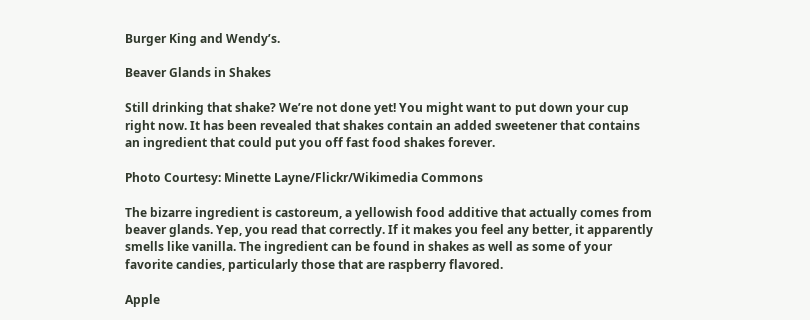Burger King and Wendy’s.

Beaver Glands in Shakes

Still drinking that shake? We’re not done yet! You might want to put down your cup right now. It has been revealed that shakes contain an added sweetener that contains an ingredient that could put you off fast food shakes forever.

Photo Courtesy: Minette Layne/Flickr/Wikimedia Commons

The bizarre ingredient is castoreum, a yellowish food additive that actually comes from beaver glands. Yep, you read that correctly. If it makes you feel any better, it apparently smells like vanilla. The ingredient can be found in shakes as well as some of your favorite candies, particularly those that are raspberry flavored.

Apple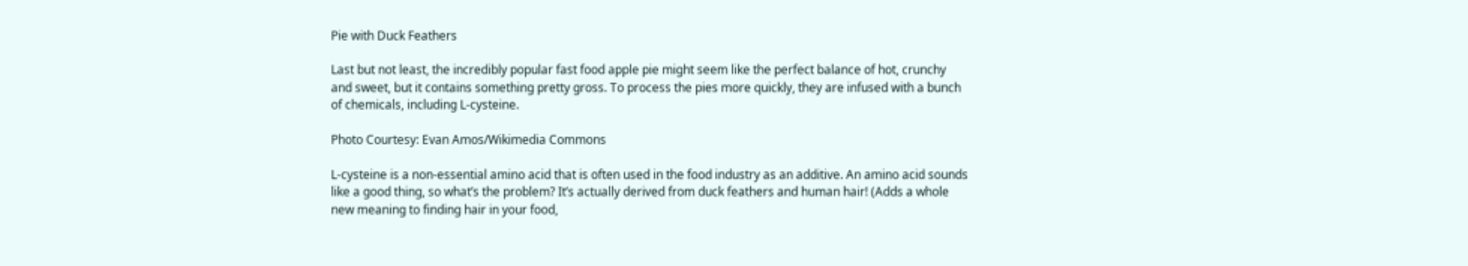Pie with Duck Feathers

Last but not least, the incredibly popular fast food apple pie might seem like the perfect balance of hot, crunchy and sweet, but it contains something pretty gross. To process the pies more quickly, they are infused with a bunch of chemicals, including L-cysteine.

Photo Courtesy: Evan Amos/Wikimedia Commons

L-cysteine is a non-essential amino acid that is often used in the food industry as an additive. An amino acid sounds like a good thing, so what’s the problem? It’s actually derived from duck feathers and human hair! (Adds a whole new meaning to finding hair in your food,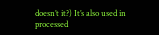doesn’t it?) It’s also used in processed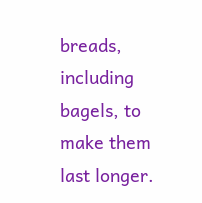breads, including bagels, to make them last longer.